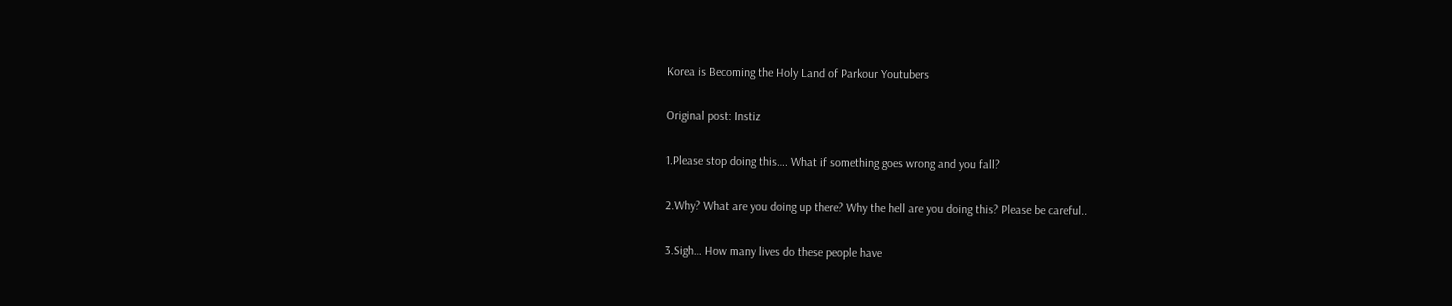Korea is Becoming the Holy Land of Parkour Youtubers

Original post: Instiz

1.Please stop doing this…. What if something goes wrong and you fall?

2.Why? What are you doing up there? Why the hell are you doing this? Please be careful..

3.Sigh… How many lives do these people have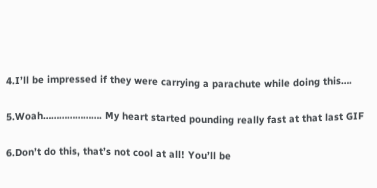4.I’ll be impressed if they were carrying a parachute while doing this….

5.Woah…………………. My heart started pounding really fast at that last GIF

6.Don’t do this, that’s not cool at all! You’ll be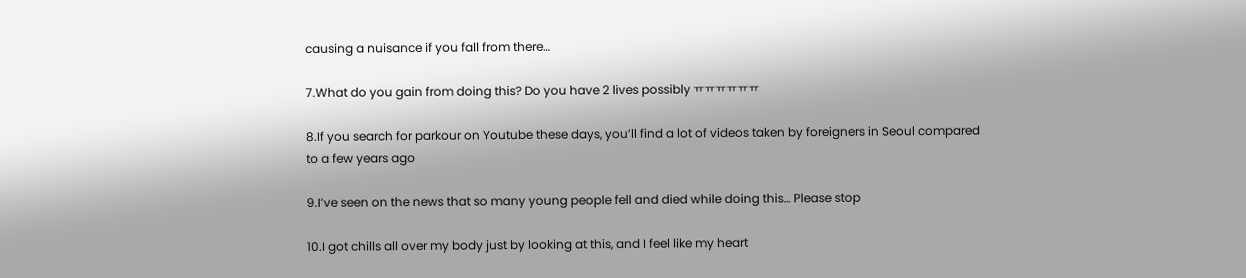causing a nuisance if you fall from there…

7.What do you gain from doing this? Do you have 2 lives possibly ㅠㅠㅠㅠㅠㅠ

8.If you search for parkour on Youtube these days, you’ll find a lot of videos taken by foreigners in Seoul compared to a few years ago

9.I’ve seen on the news that so many young people fell and died while doing this… Please stop

10.I got chills all over my body just by looking at this, and I feel like my heart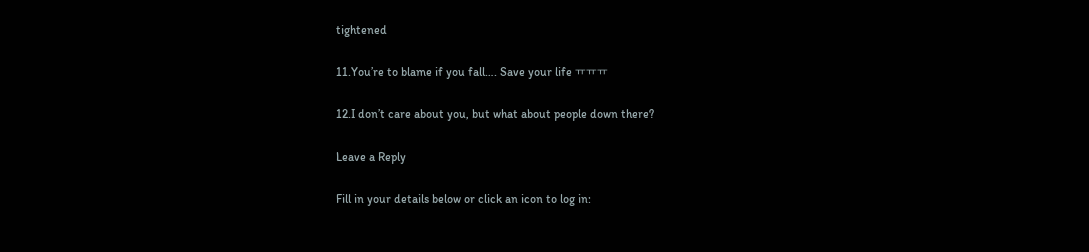tightened

11.You’re to blame if you fall…. Save your life ㅠㅠㅠ

12.I don’t care about you, but what about people down there?

Leave a Reply

Fill in your details below or click an icon to log in: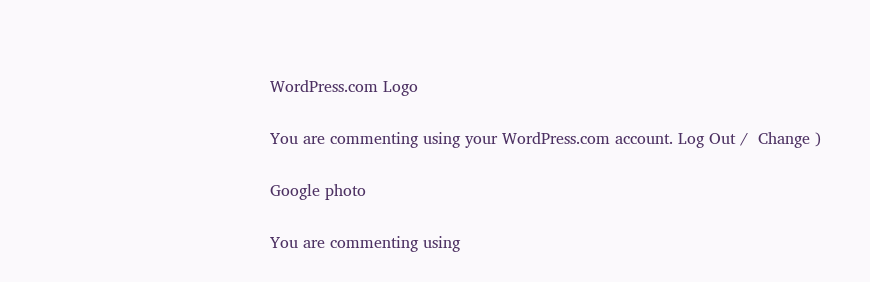WordPress.com Logo

You are commenting using your WordPress.com account. Log Out /  Change )

Google photo

You are commenting using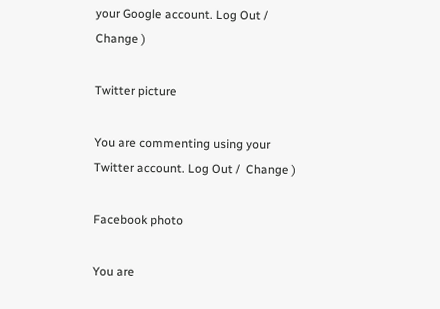your Google account. Log Out /  Change )

Twitter picture

You are commenting using your Twitter account. Log Out /  Change )

Facebook photo

You are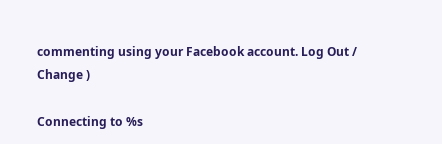commenting using your Facebook account. Log Out /  Change )

Connecting to %s